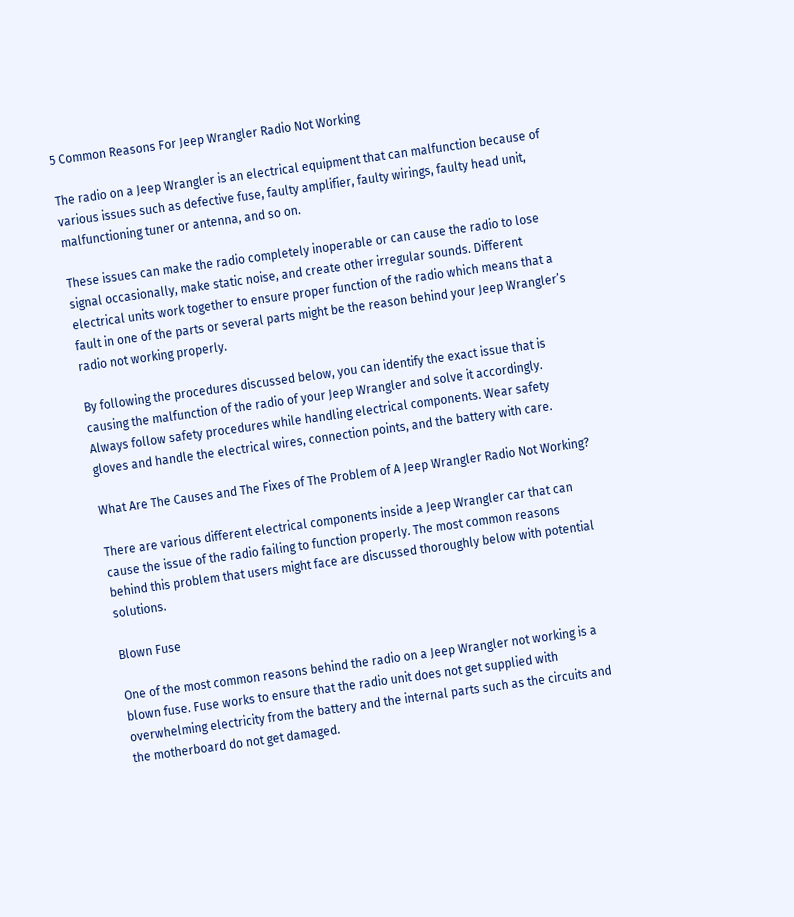5 Common Reasons For Jeep Wrangler Radio Not Working

The radio on a Jeep Wrangler is an electrical equipment that can malfunction because of various issues such as defective fuse, faulty amplifier, faulty wirings, faulty head unit, malfunctioning tuner or antenna, and so on.

These issues can make the radio completely inoperable or can cause the radio to lose signal occasionally, make static noise, and create other irregular sounds. Different electrical units work together to ensure proper function of the radio which means that a fault in one of the parts or several parts might be the reason behind your Jeep Wrangler’s radio not working properly.

By following the procedures discussed below, you can identify the exact issue that is causing the malfunction of the radio of your Jeep Wrangler and solve it accordingly. Always follow safety procedures while handling electrical components. Wear safety gloves and handle the electrical wires, connection points, and the battery with care.

What Are The Causes and The Fixes of The Problem of A Jeep Wrangler Radio Not Working?

There are various different electrical components inside a Jeep Wrangler car that can cause the issue of the radio failing to function properly. The most common reasons behind this problem that users might face are discussed thoroughly below with potential solutions.

Blown Fuse

One of the most common reasons behind the radio on a Jeep Wrangler not working is a blown fuse. Fuse works to ensure that the radio unit does not get supplied with overwhelming electricity from the battery and the internal parts such as the circuits and the motherboard do not get damaged.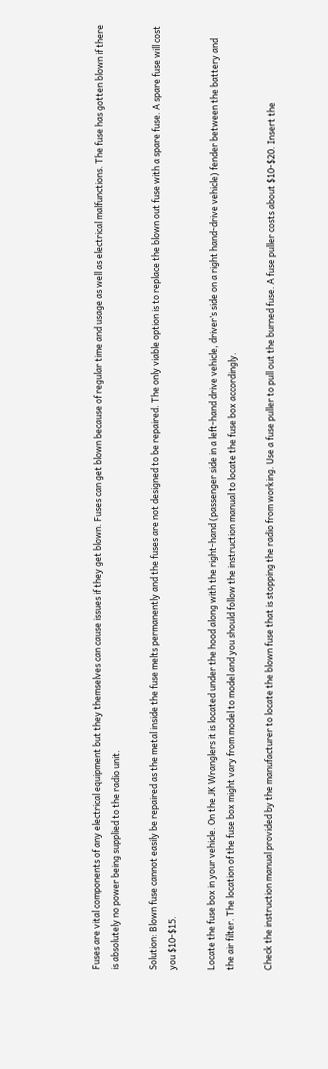Fuses are vital components of any electrical equipment but they themselves can cause issues if they get blown. Fuses can get blown because of regular time and usage as well as electrical malfunctions. The fuse has gotten blown if there is absolutely no power being supplied to the radio unit.

Solution: Blown fuse cannot easily be repaired as the metal inside the fuse melts permanently and the fuses are not designed to be repaired. The only viable option is to replace the blown out fuse with a spare fuse. A spare fuse will cost you $10-$15.

Locate the fuse box in your vehicle. On the JK Wranglers it is located under the hood along with the right-hand (passenger side in a left-hand drive vehicle, driver’s side on a right hand-drive vehicle) fender between the battery and the air filter. The location of the fuse box might vary from model to model and you should follow the instruction manual to locate the fuse box accordingly.

Check the instruction manual provided by the manufacturer to locate the blown fuse that is stopping the radio from working. Use a fuse puller to pull out the burned fuse. A fuse puller costs about $10-$20. Insert the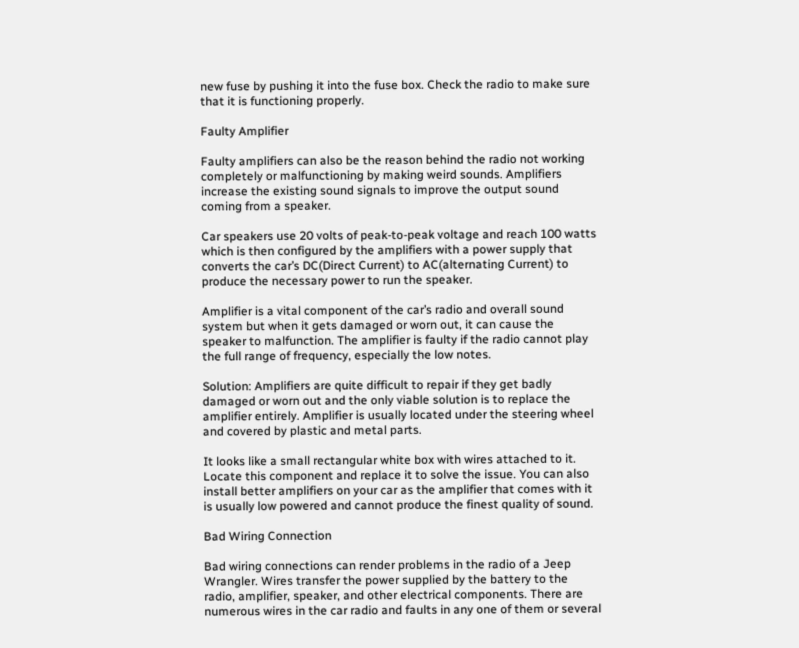new fuse by pushing it into the fuse box. Check the radio to make sure that it is functioning properly.

Faulty Amplifier

Faulty amplifiers can also be the reason behind the radio not working completely or malfunctioning by making weird sounds. Amplifiers increase the existing sound signals to improve the output sound coming from a speaker.

Car speakers use 20 volts of peak-to-peak voltage and reach 100 watts which is then configured by the amplifiers with a power supply that converts the car’s DC(Direct Current) to AC(alternating Current) to produce the necessary power to run the speaker.

Amplifier is a vital component of the car’s radio and overall sound system but when it gets damaged or worn out, it can cause the speaker to malfunction. The amplifier is faulty if the radio cannot play the full range of frequency, especially the low notes.

Solution: Amplifiers are quite difficult to repair if they get badly damaged or worn out and the only viable solution is to replace the amplifier entirely. Amplifier is usually located under the steering wheel and covered by plastic and metal parts.

It looks like a small rectangular white box with wires attached to it. Locate this component and replace it to solve the issue. You can also install better amplifiers on your car as the amplifier that comes with it is usually low powered and cannot produce the finest quality of sound.

Bad Wiring Connection

Bad wiring connections can render problems in the radio of a Jeep Wrangler. Wires transfer the power supplied by the battery to the radio, amplifier, speaker, and other electrical components. There are numerous wires in the car radio and faults in any one of them or several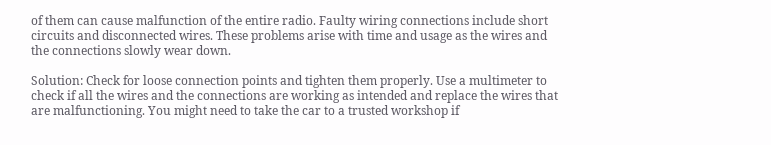of them can cause malfunction of the entire radio. Faulty wiring connections include short circuits and disconnected wires. These problems arise with time and usage as the wires and the connections slowly wear down.

Solution: Check for loose connection points and tighten them properly. Use a multimeter to check if all the wires and the connections are working as intended and replace the wires that are malfunctioning. You might need to take the car to a trusted workshop if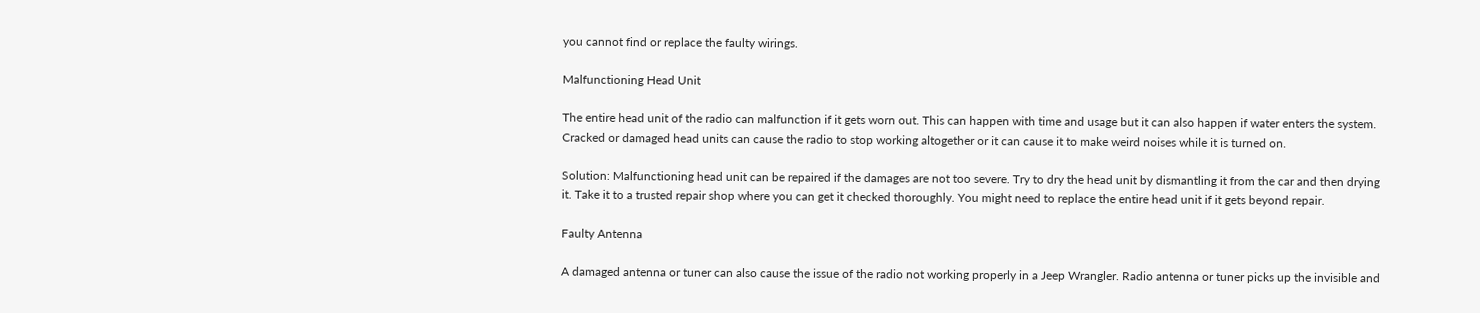you cannot find or replace the faulty wirings.

Malfunctioning Head Unit

The entire head unit of the radio can malfunction if it gets worn out. This can happen with time and usage but it can also happen if water enters the system. Cracked or damaged head units can cause the radio to stop working altogether or it can cause it to make weird noises while it is turned on.

Solution: Malfunctioning head unit can be repaired if the damages are not too severe. Try to dry the head unit by dismantling it from the car and then drying it. Take it to a trusted repair shop where you can get it checked thoroughly. You might need to replace the entire head unit if it gets beyond repair.

Faulty Antenna

A damaged antenna or tuner can also cause the issue of the radio not working properly in a Jeep Wrangler. Radio antenna or tuner picks up the invisible and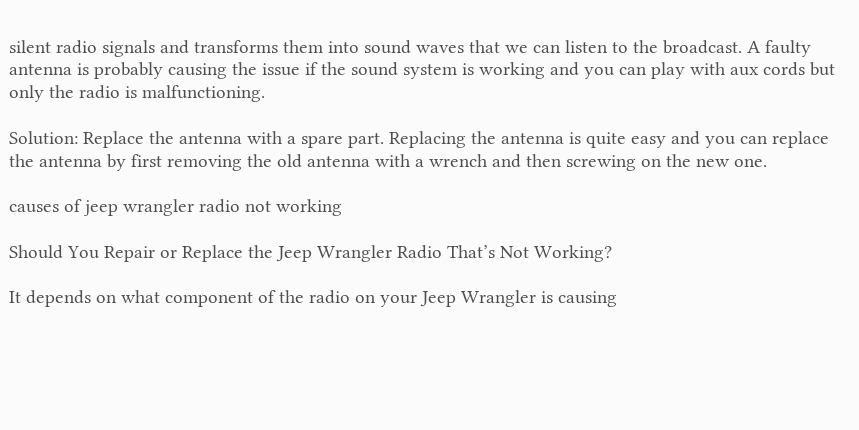silent radio signals and transforms them into sound waves that we can listen to the broadcast. A faulty antenna is probably causing the issue if the sound system is working and you can play with aux cords but only the radio is malfunctioning.

Solution: Replace the antenna with a spare part. Replacing the antenna is quite easy and you can replace the antenna by first removing the old antenna with a wrench and then screwing on the new one.

causes of jeep wrangler radio not working

Should You Repair or Replace the Jeep Wrangler Radio That’s Not Working?

It depends on what component of the radio on your Jeep Wrangler is causing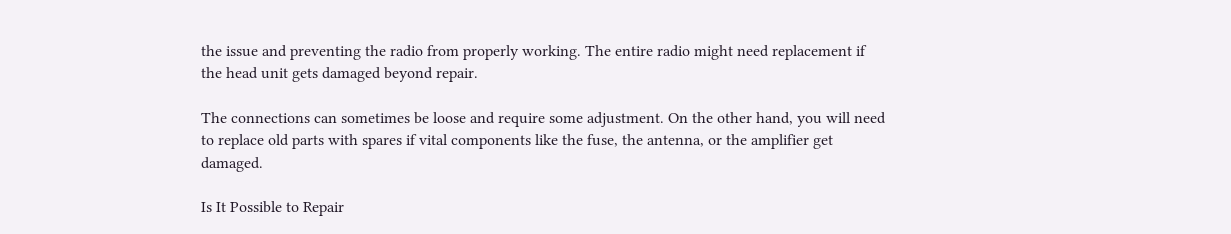the issue and preventing the radio from properly working. The entire radio might need replacement if the head unit gets damaged beyond repair.

The connections can sometimes be loose and require some adjustment. On the other hand, you will need to replace old parts with spares if vital components like the fuse, the antenna, or the amplifier get damaged.

Is It Possible to Repair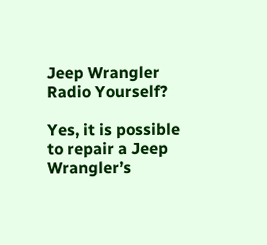Jeep Wrangler Radio Yourself?

Yes, it is possible to repair a Jeep Wrangler’s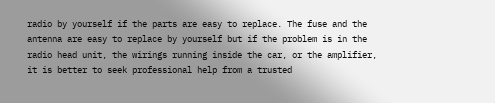radio by yourself if the parts are easy to replace. The fuse and the antenna are easy to replace by yourself but if the problem is in the radio head unit, the wirings running inside the car, or the amplifier, it is better to seek professional help from a trusted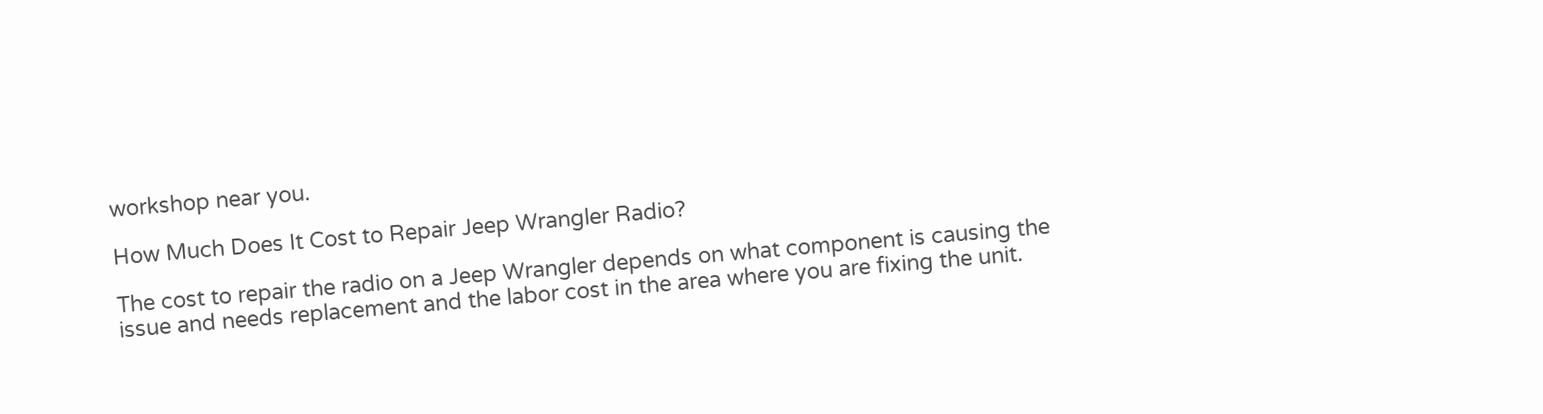workshop near you.

How Much Does It Cost to Repair Jeep Wrangler Radio?

The cost to repair the radio on a Jeep Wrangler depends on what component is causing the issue and needs replacement and the labor cost in the area where you are fixing the unit.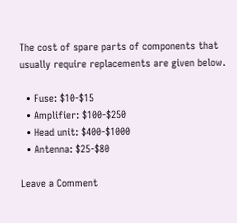The cost of spare parts of components that usually require replacements are given below.

  • Fuse: $10-$15
  • Amplifier: $100-$250
  • Head unit: $400-$1000
  • Antenna: $25-$80

Leave a Comment